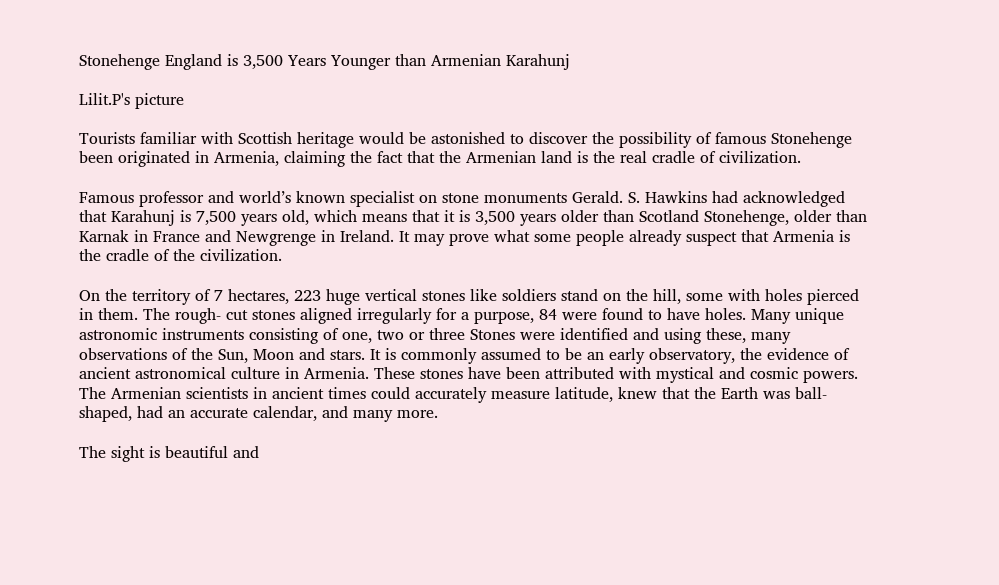Stonehenge England is 3,500 Years Younger than Armenian Karahunj

Lilit.P's picture

Tourists familiar with Scottish heritage would be astonished to discover the possibility of famous Stonehenge been originated in Armenia, claiming the fact that the Armenian land is the real cradle of civilization.

Famous professor and world’s known specialist on stone monuments Gerald. S. Hawkins had acknowledged that Karahunj is 7,500 years old, which means that it is 3,500 years older than Scotland Stonehenge, older than Karnak in France and Newgrenge in Ireland. It may prove what some people already suspect that Armenia is the cradle of the civilization.

On the territory of 7 hectares, 223 huge vertical stones like soldiers stand on the hill, some with holes pierced in them. The rough- cut stones aligned irregularly for a purpose, 84 were found to have holes. Many unique astronomic instruments consisting of one, two or three Stones were identified and using these, many observations of the Sun, Moon and stars. It is commonly assumed to be an early observatory, the evidence of ancient astronomical culture in Armenia. These stones have been attributed with mystical and cosmic powers. The Armenian scientists in ancient times could accurately measure latitude, knew that the Earth was ball-shaped, had an accurate calendar, and many more.

The sight is beautiful and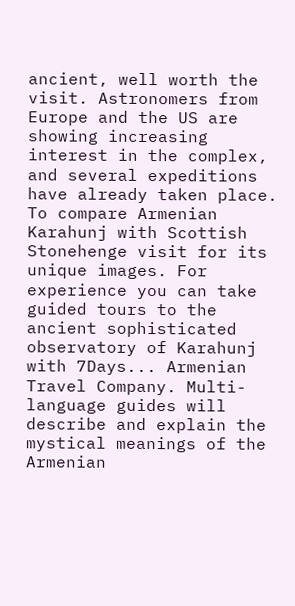ancient, well worth the visit. Astronomers from Europe and the US are showing increasing interest in the complex, and several expeditions have already taken place. To compare Armenian Karahunj with Scottish Stonehenge visit for its unique images. For experience you can take guided tours to the ancient sophisticated observatory of Karahunj with 7Days... Armenian Travel Company. Multi-language guides will describe and explain the mystical meanings of the Armenian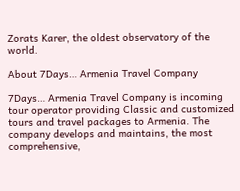Zorats Karer, the oldest observatory of the world.

About 7Days… Armenia Travel Company

7Days… Armenia Travel Company is incoming tour operator providing Classic and customized tours and travel packages to Armenia. The company develops and maintains, the most comprehensive,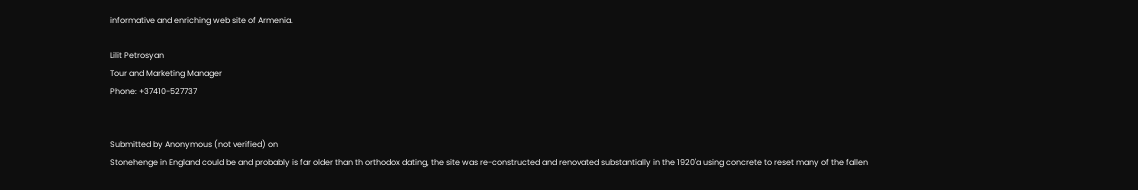informative and enriching web site of Armenia.

Lilit Petrosyan
Tour and Marketing Manager
Phone: +37410-527737


Submitted by Anonymous (not verified) on
Stonehenge in England could be and probably is far older than th orthodox dating, the site was re-constructed and renovated substantially in the 1920'a using concrete to reset many of the fallen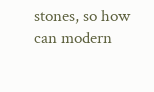stones, so how can modern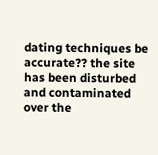dating techniques be accurate?? the site has been disturbed and contaminated over the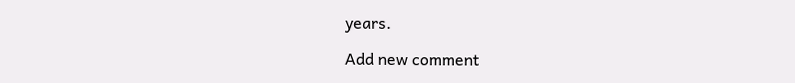years.

Add new comment